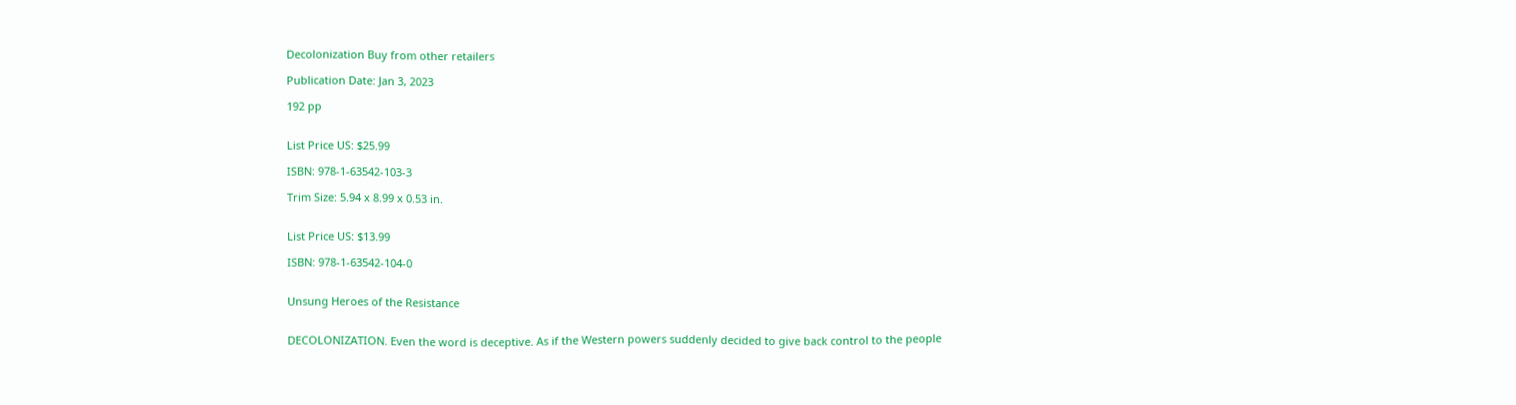Decolonization Buy from other retailers

Publication Date: Jan 3, 2023

192 pp


List Price US: $25.99

ISBN: 978-1-63542-103-3

Trim Size: 5.94 x 8.99 x 0.53 in.


List Price US: $13.99

ISBN: 978-1-63542-104-0


Unsung Heroes of the Resistance


DECOLONIZATION. Even the word is deceptive. As if the Western powers suddenly decided to give back control to the people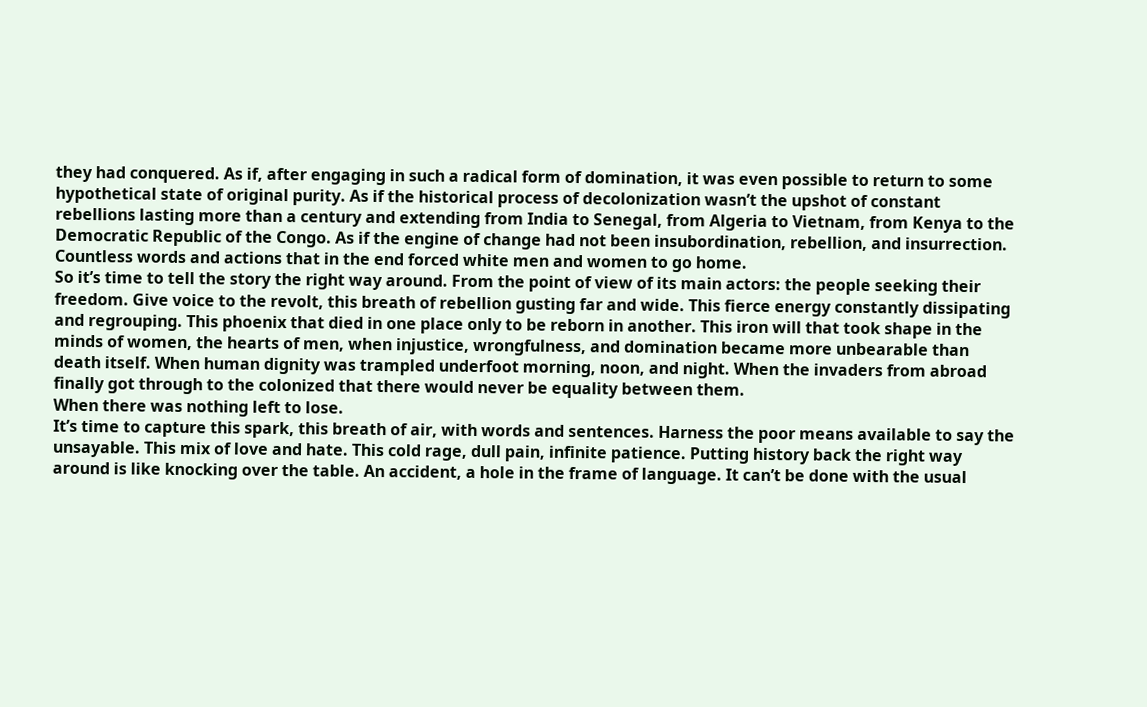they had conquered. As if, after engaging in such a radical form of domination, it was even possible to return to some hypothetical state of original purity. As if the historical process of decolonization wasn’t the upshot of constant rebellions lasting more than a century and extending from India to Senegal, from Algeria to Vietnam, from Kenya to the Democratic Republic of the Congo. As if the engine of change had not been insubordination, rebellion, and insurrection. Countless words and actions that in the end forced white men and women to go home.
So it’s time to tell the story the right way around. From the point of view of its main actors: the people seeking their freedom. Give voice to the revolt, this breath of rebellion gusting far and wide. This fierce energy constantly dissipating and regrouping. This phoenix that died in one place only to be reborn in another. This iron will that took shape in the minds of women, the hearts of men, when injustice, wrongfulness, and domination became more unbearable than death itself. When human dignity was trampled underfoot morning, noon, and night. When the invaders from abroad finally got through to the colonized that there would never be equality between them.
When there was nothing left to lose.
It’s time to capture this spark, this breath of air, with words and sentences. Harness the poor means available to say the unsayable. This mix of love and hate. This cold rage, dull pain, infinite patience. Putting history back the right way around is like knocking over the table. An accident, a hole in the frame of language. It can’t be done with the usual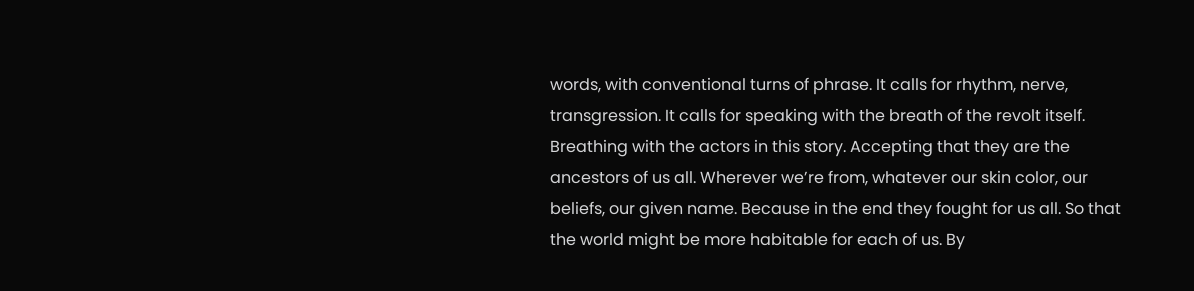words, with conventional turns of phrase. It calls for rhythm, nerve, transgression. It calls for speaking with the breath of the revolt itself. Breathing with the actors in this story. Accepting that they are the ancestors of us all. Wherever we’re from, whatever our skin color, our beliefs, our given name. Because in the end they fought for us all. So that the world might be more habitable for each of us. By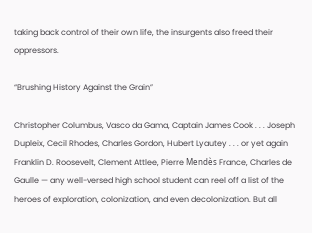taking back control of their own life, the insurgents also freed their oppressors.

“Brushing History Against the Grain”

Christopher Columbus, Vasco da Gama, Captain James Cook . . . Joseph Dupleix, Cecil Rhodes, Charles Gordon, Hubert Lyautey . . . or yet again Franklin D. Roosevelt, Clement Attlee, Pierre Mendès France, Charles de Gaulle — any well-versed high school student can reel off a list of the heroes of exploration, colonization, and even decolonization. But all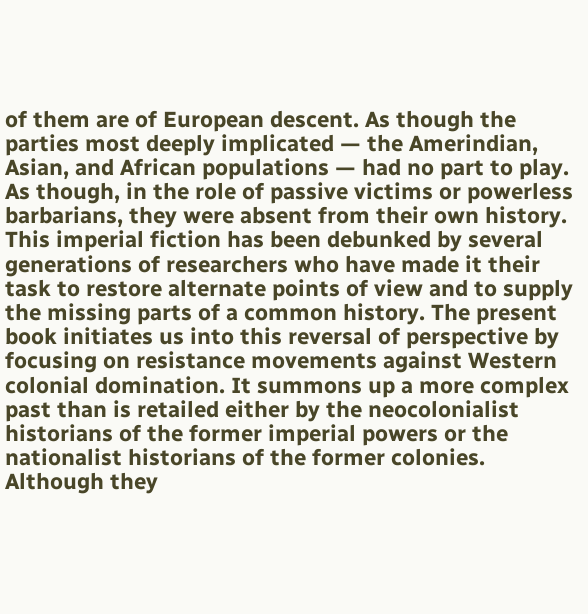of them are of European descent. As though the parties most deeply implicated — the Amerindian, Asian, and African populations — had no part to play. As though, in the role of passive victims or powerless barbarians, they were absent from their own history. This imperial fiction has been debunked by several generations of researchers who have made it their task to restore alternate points of view and to supply the missing parts of a common history. The present book initiates us into this reversal of perspective by focusing on resistance movements against Western colonial domination. It summons up a more complex past than is retailed either by the neocolonialist historians of the former imperial powers or the nationalist historians of the former colonies. Although they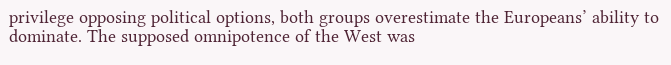privilege opposing political options, both groups overestimate the Europeans’ ability to dominate. The supposed omnipotence of the West was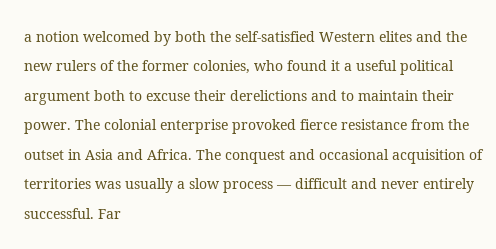a notion welcomed by both the self-satisfied Western elites and the new rulers of the former colonies, who found it a useful political argument both to excuse their derelictions and to maintain their power. The colonial enterprise provoked fierce resistance from the outset in Asia and Africa. The conquest and occasional acquisition of territories was usually a slow process — difficult and never entirely successful. Far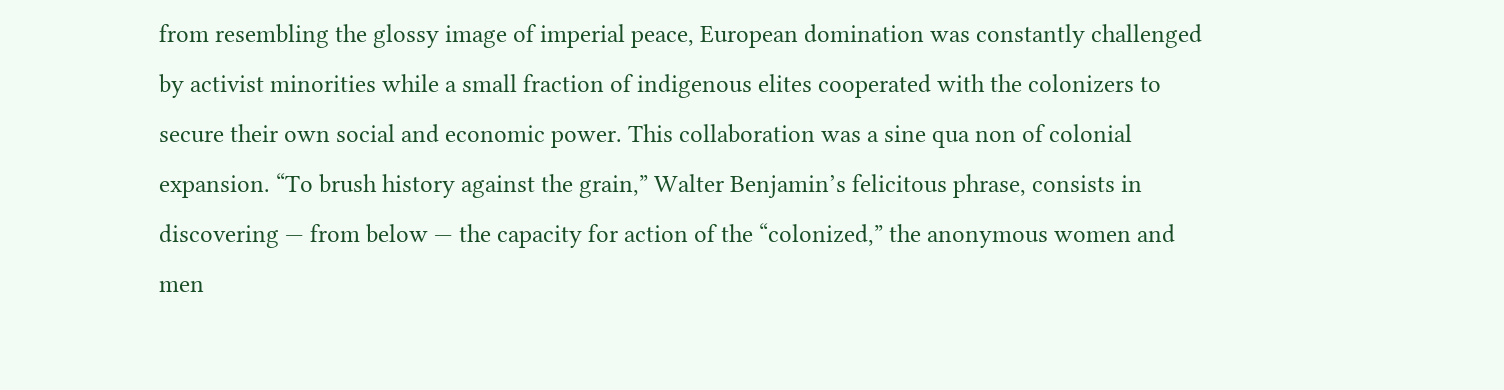from resembling the glossy image of imperial peace, European domination was constantly challenged by activist minorities while a small fraction of indigenous elites cooperated with the colonizers to secure their own social and economic power. This collaboration was a sine qua non of colonial expansion. “To brush history against the grain,” Walter Benjamin’s felicitous phrase, consists in discovering — from below — the capacity for action of the “colonized,” the anonymous women and men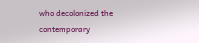who decolonized the contemporary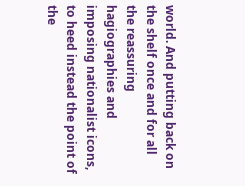world. And putting back on the shelf once and for all the reassuring hagiographies and imposing nationalist icons, to heed instead the point of the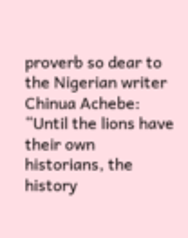proverb so dear to the Nigerian writer Chinua Achebe: “Until the lions have their own historians, the history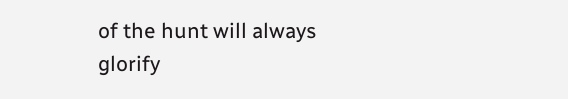of the hunt will always glorify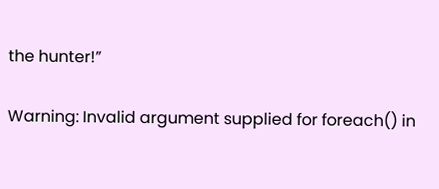the hunter!”

Warning: Invalid argument supplied for foreach() in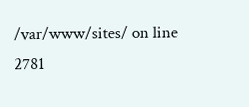/var/www/sites/ on line 2781